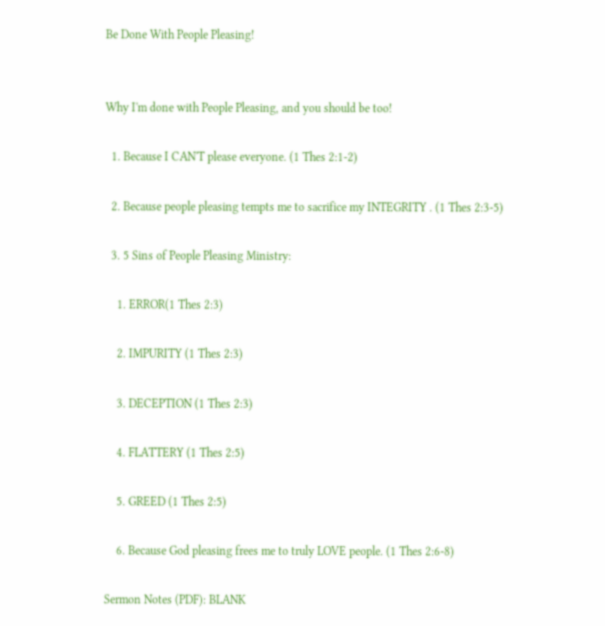Be Done With People Pleasing!


Why I'm done with People Pleasing, and you should be too!

  1. Because I CAN'T please everyone. (1 Thes 2:1-2)

  2. Because people pleasing tempts me to sacrifice my INTEGRITY . (1 Thes 2:3-5)

  3. 5 Sins of People Pleasing Ministry:

    1. ERROR(1 Thes 2:3)

    2. IMPURITY (1 Thes 2:3)

    3. DECEPTION (1 Thes 2:3)

    4. FLATTERY (1 Thes 2:5)

    5. GREED (1 Thes 2:5)

    6. Because God pleasing frees me to truly LOVE people. (1 Thes 2:6-8)

Sermon Notes (PDF): BLANK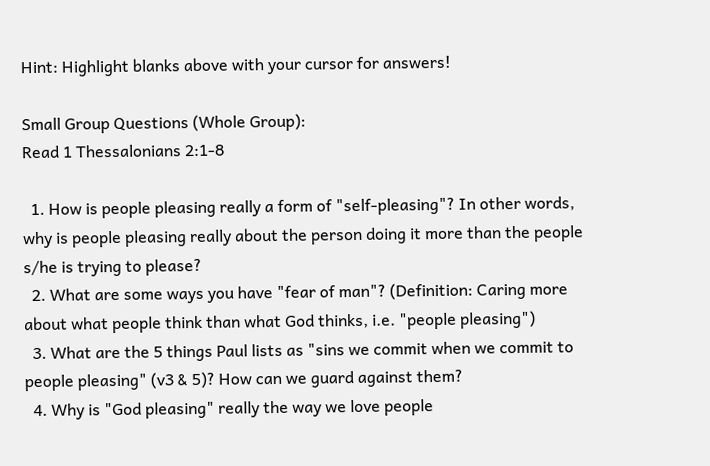Hint: Highlight blanks above with your cursor for answers!

Small Group Questions (Whole Group):
Read 1 Thessalonians 2:1-8

  1. How is people pleasing really a form of "self-pleasing"? In other words, why is people pleasing really about the person doing it more than the people s/he is trying to please?
  2. What are some ways you have "fear of man"? (Definition: Caring more about what people think than what God thinks, i.e. "people pleasing")
  3. What are the 5 things Paul lists as "sins we commit when we commit to people pleasing" (v3 & 5)? How can we guard against them?
  4. Why is "God pleasing" really the way we love people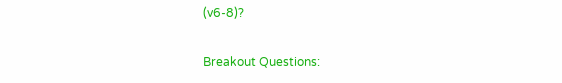(v6-8)?

Breakout Questions: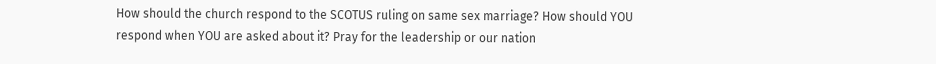How should the church respond to the SCOTUS ruling on same sex marriage? How should YOU respond when YOU are asked about it? Pray for the leadership or our nation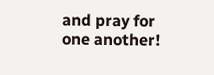and pray for one another!